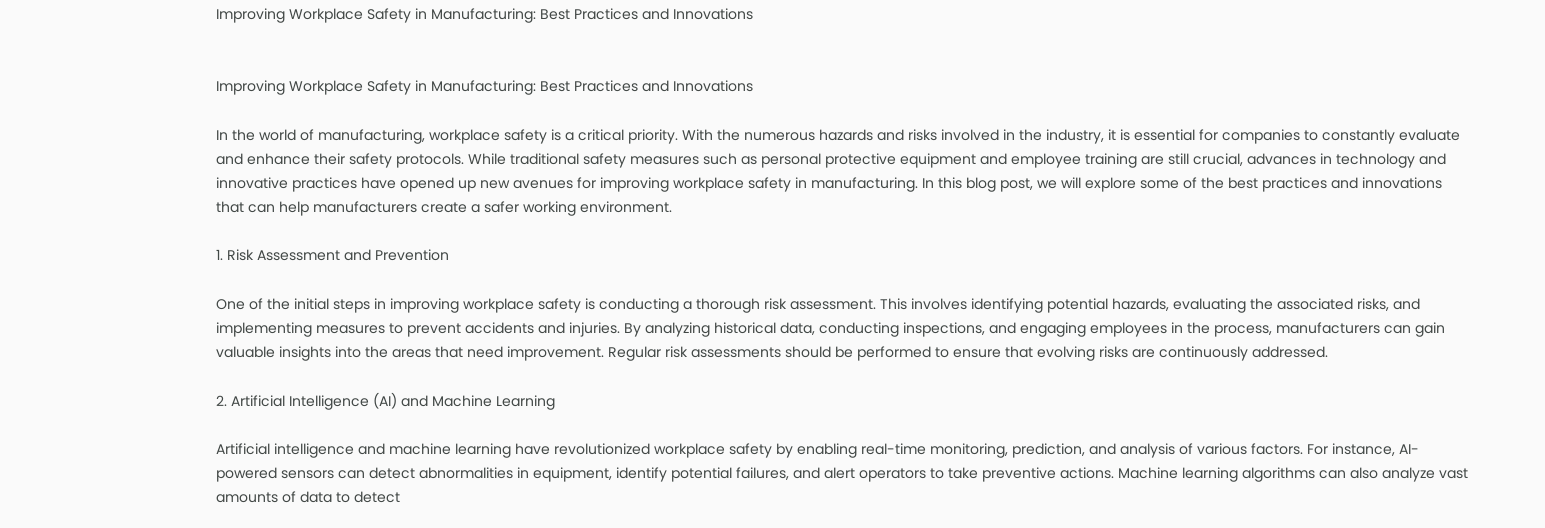Improving Workplace Safety in Manufacturing: Best Practices and Innovations


Improving Workplace Safety in Manufacturing: Best Practices and Innovations

In the world of manufacturing, workplace safety is a critical priority. With the numerous hazards and risks involved in the industry, it is essential for companies to constantly evaluate and enhance their safety protocols. While traditional safety measures such as personal protective equipment and employee training are still crucial, advances in technology and innovative practices have opened up new avenues for improving workplace safety in manufacturing. In this blog post, we will explore some of the best practices and innovations that can help manufacturers create a safer working environment.

1. Risk Assessment and Prevention

One of the initial steps in improving workplace safety is conducting a thorough risk assessment. This involves identifying potential hazards, evaluating the associated risks, and implementing measures to prevent accidents and injuries. By analyzing historical data, conducting inspections, and engaging employees in the process, manufacturers can gain valuable insights into the areas that need improvement. Regular risk assessments should be performed to ensure that evolving risks are continuously addressed.

2. Artificial Intelligence (AI) and Machine Learning

Artificial intelligence and machine learning have revolutionized workplace safety by enabling real-time monitoring, prediction, and analysis of various factors. For instance, AI-powered sensors can detect abnormalities in equipment, identify potential failures, and alert operators to take preventive actions. Machine learning algorithms can also analyze vast amounts of data to detect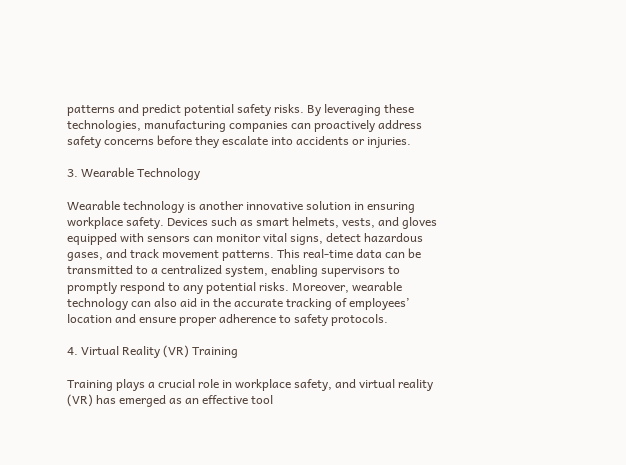patterns and predict potential safety risks. By leveraging these technologies, manufacturing companies can proactively address safety concerns before they escalate into accidents or injuries.

3. Wearable Technology

Wearable technology is another innovative solution in ensuring workplace safety. Devices such as smart helmets, vests, and gloves equipped with sensors can monitor vital signs, detect hazardous gases, and track movement patterns. This real-time data can be transmitted to a centralized system, enabling supervisors to promptly respond to any potential risks. Moreover, wearable technology can also aid in the accurate tracking of employees’ location and ensure proper adherence to safety protocols.

4. Virtual Reality (VR) Training

Training plays a crucial role in workplace safety, and virtual reality (VR) has emerged as an effective tool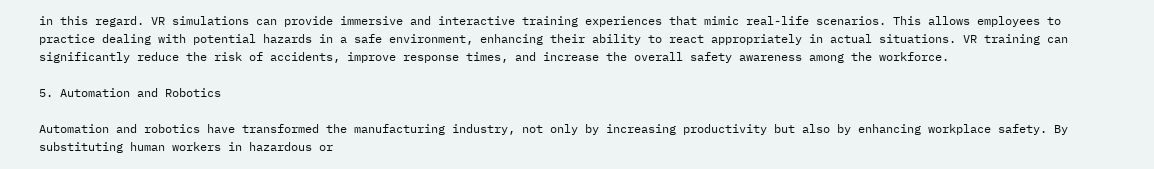in this regard. VR simulations can provide immersive and interactive training experiences that mimic real-life scenarios. This allows employees to practice dealing with potential hazards in a safe environment, enhancing their ability to react appropriately in actual situations. VR training can significantly reduce the risk of accidents, improve response times, and increase the overall safety awareness among the workforce.

5. Automation and Robotics

Automation and robotics have transformed the manufacturing industry, not only by increasing productivity but also by enhancing workplace safety. By substituting human workers in hazardous or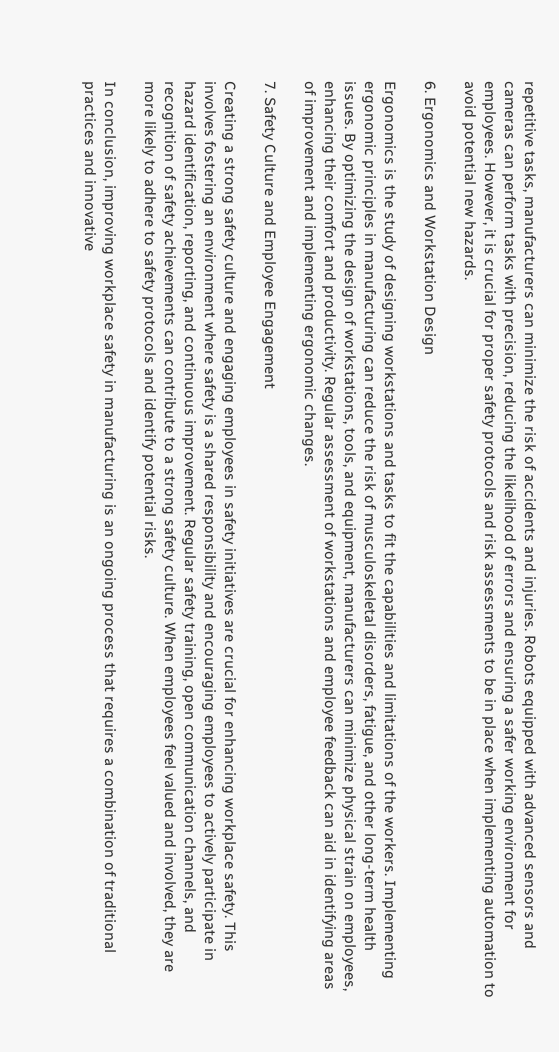repetitive tasks, manufacturers can minimize the risk of accidents and injuries. Robots equipped with advanced sensors and cameras can perform tasks with precision, reducing the likelihood of errors and ensuring a safer working environment for employees. However, it is crucial for proper safety protocols and risk assessments to be in place when implementing automation to avoid potential new hazards.

6. Ergonomics and Workstation Design

Ergonomics is the study of designing workstations and tasks to fit the capabilities and limitations of the workers. Implementing ergonomic principles in manufacturing can reduce the risk of musculoskeletal disorders, fatigue, and other long-term health issues. By optimizing the design of workstations, tools, and equipment, manufacturers can minimize physical strain on employees, enhancing their comfort and productivity. Regular assessment of workstations and employee feedback can aid in identifying areas of improvement and implementing ergonomic changes.

7. Safety Culture and Employee Engagement

Creating a strong safety culture and engaging employees in safety initiatives are crucial for enhancing workplace safety. This involves fostering an environment where safety is a shared responsibility and encouraging employees to actively participate in hazard identification, reporting, and continuous improvement. Regular safety training, open communication channels, and recognition of safety achievements can contribute to a strong safety culture. When employees feel valued and involved, they are more likely to adhere to safety protocols and identify potential risks.

In conclusion, improving workplace safety in manufacturing is an ongoing process that requires a combination of traditional practices and innovative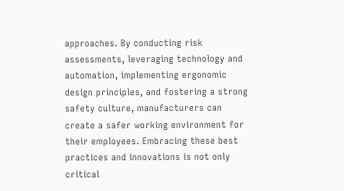approaches. By conducting risk assessments, leveraging technology and automation, implementing ergonomic design principles, and fostering a strong safety culture, manufacturers can create a safer working environment for their employees. Embracing these best practices and innovations is not only critical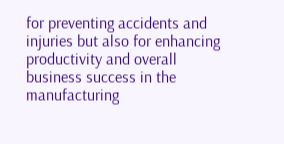for preventing accidents and injuries but also for enhancing productivity and overall business success in the manufacturing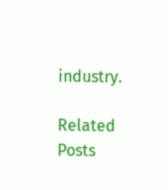industry.

Related Posts